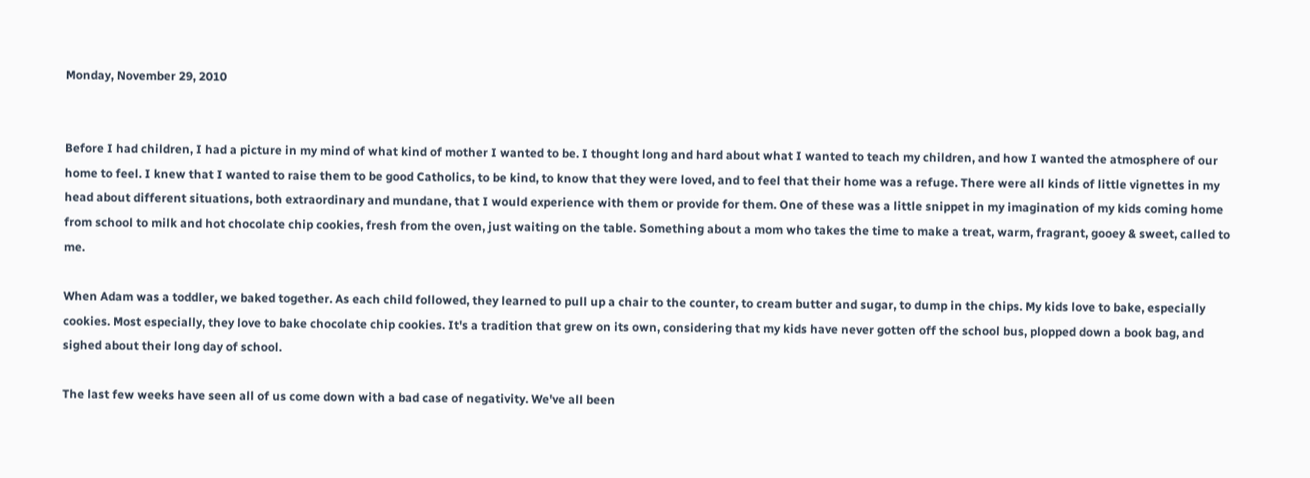Monday, November 29, 2010


Before I had children, I had a picture in my mind of what kind of mother I wanted to be. I thought long and hard about what I wanted to teach my children, and how I wanted the atmosphere of our home to feel. I knew that I wanted to raise them to be good Catholics, to be kind, to know that they were loved, and to feel that their home was a refuge. There were all kinds of little vignettes in my head about different situations, both extraordinary and mundane, that I would experience with them or provide for them. One of these was a little snippet in my imagination of my kids coming home from school to milk and hot chocolate chip cookies, fresh from the oven, just waiting on the table. Something about a mom who takes the time to make a treat, warm, fragrant, gooey & sweet, called to me.

When Adam was a toddler, we baked together. As each child followed, they learned to pull up a chair to the counter, to cream butter and sugar, to dump in the chips. My kids love to bake, especially cookies. Most especially, they love to bake chocolate chip cookies. It's a tradition that grew on its own, considering that my kids have never gotten off the school bus, plopped down a book bag, and sighed about their long day of school.

The last few weeks have seen all of us come down with a bad case of negativity. We've all been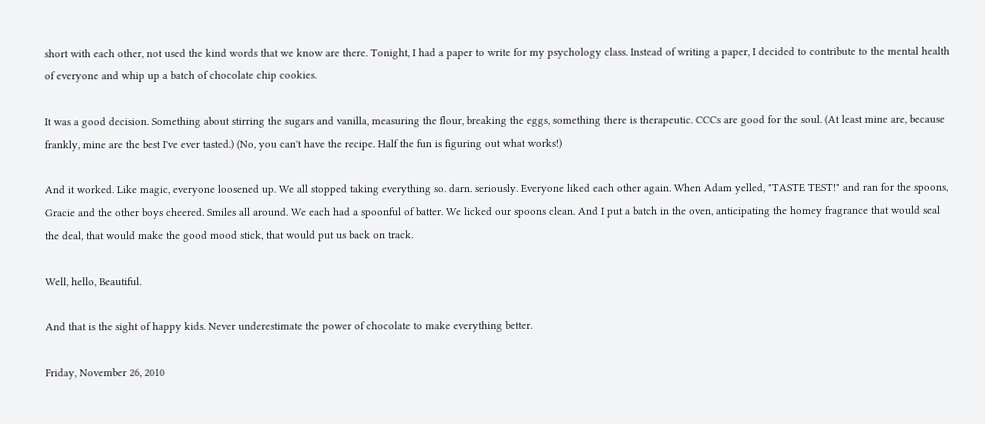short with each other, not used the kind words that we know are there. Tonight, I had a paper to write for my psychology class. Instead of writing a paper, I decided to contribute to the mental health of everyone and whip up a batch of chocolate chip cookies.

It was a good decision. Something about stirring the sugars and vanilla, measuring the flour, breaking the eggs, something there is therapeutic. CCCs are good for the soul. (At least mine are, because frankly, mine are the best I've ever tasted.) (No, you can't have the recipe. Half the fun is figuring out what works!)

And it worked. Like magic, everyone loosened up. We all stopped taking everything so. darn. seriously. Everyone liked each other again. When Adam yelled, "TASTE TEST!" and ran for the spoons, Gracie and the other boys cheered. Smiles all around. We each had a spoonful of batter. We licked our spoons clean. And I put a batch in the oven, anticipating the homey fragrance that would seal the deal, that would make the good mood stick, that would put us back on track.

Well, hello, Beautiful.

And that is the sight of happy kids. Never underestimate the power of chocolate to make everything better.

Friday, November 26, 2010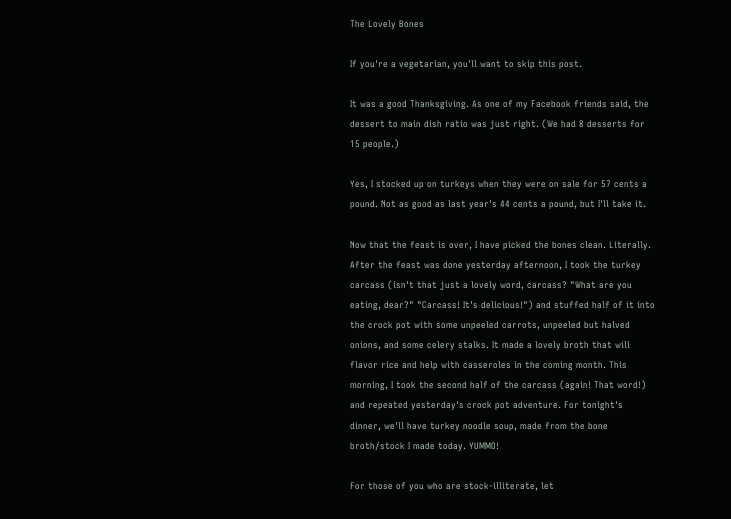The Lovely Bones

If you're a vegetarian, you'll want to skip this post.

It was a good Thanksgiving. As one of my Facebook friends said, the dessert to main dish ratio was just right. (We had 8 desserts for 15 people.)

Yes, I stocked up on turkeys when they were on sale for 57 cents a pound. Not as good as last year's 44 cents a pound, but I'll take it.

Now that the feast is over, I have picked the bones clean. Literally. After the feast was done yesterday afternoon, I took the turkey carcass (isn't that just a lovely word, carcass? "What are you eating, dear?" "Carcass! It's delicious!") and stuffed half of it into the crock pot with some unpeeled carrots, unpeeled but halved onions, and some celery stalks. It made a lovely broth that will flavor rice and help with casseroles in the coming month. This morning, I took the second half of the carcass (again! That word!) and repeated yesterday's crock pot adventure. For tonight's dinner, we'll have turkey noodle soup, made from the bone broth/stock I made today. YUMMO!

For those of you who are stock-illiterate, let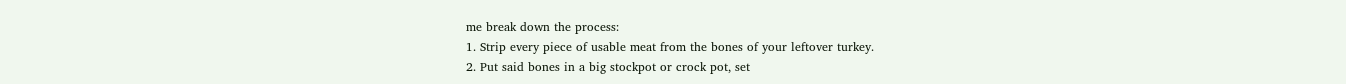me break down the process:
1. Strip every piece of usable meat from the bones of your leftover turkey.
2. Put said bones in a big stockpot or crock pot, set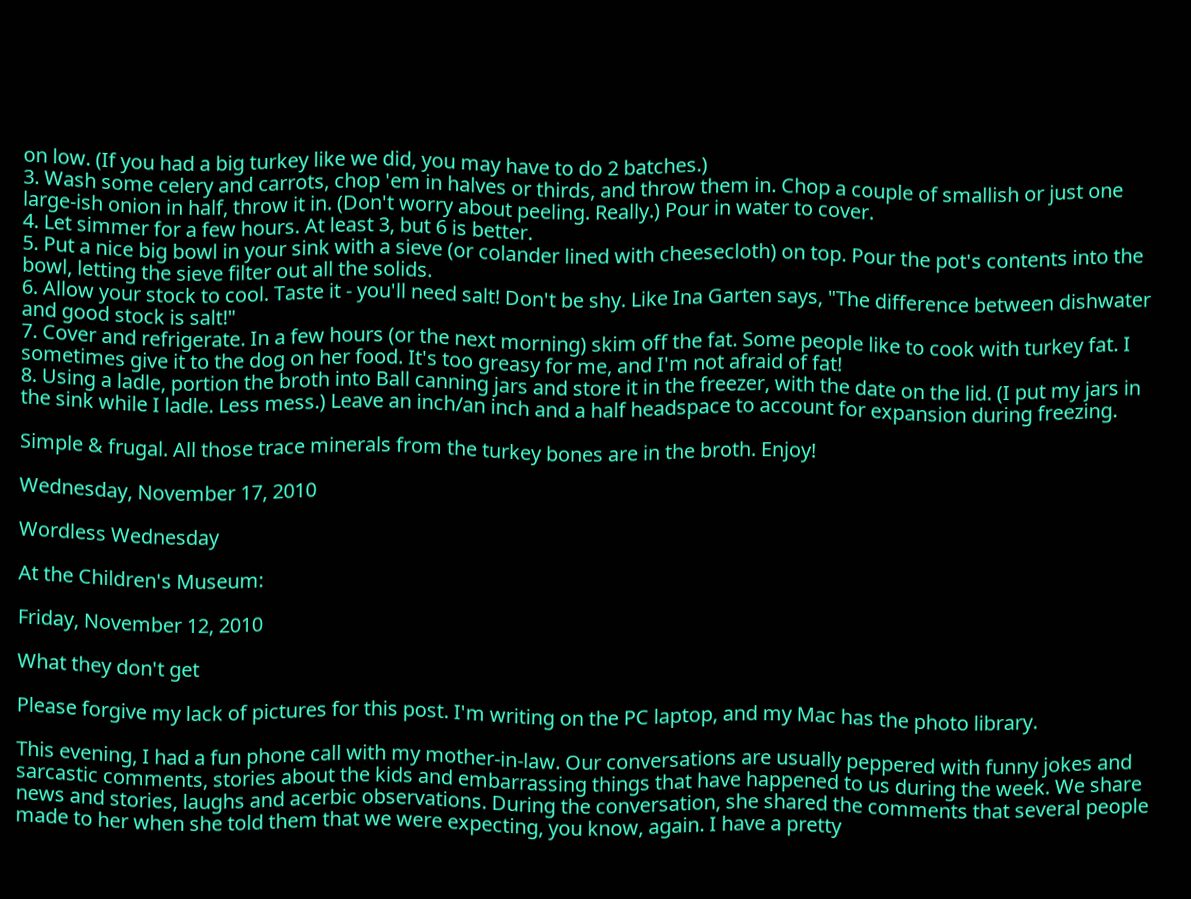on low. (If you had a big turkey like we did, you may have to do 2 batches.)
3. Wash some celery and carrots, chop 'em in halves or thirds, and throw them in. Chop a couple of smallish or just one large-ish onion in half, throw it in. (Don't worry about peeling. Really.) Pour in water to cover.
4. Let simmer for a few hours. At least 3, but 6 is better.
5. Put a nice big bowl in your sink with a sieve (or colander lined with cheesecloth) on top. Pour the pot's contents into the bowl, letting the sieve filter out all the solids.
6. Allow your stock to cool. Taste it - you'll need salt! Don't be shy. Like Ina Garten says, "The difference between dishwater and good stock is salt!"
7. Cover and refrigerate. In a few hours (or the next morning) skim off the fat. Some people like to cook with turkey fat. I sometimes give it to the dog on her food. It's too greasy for me, and I'm not afraid of fat!
8. Using a ladle, portion the broth into Ball canning jars and store it in the freezer, with the date on the lid. (I put my jars in the sink while I ladle. Less mess.) Leave an inch/an inch and a half headspace to account for expansion during freezing.

Simple & frugal. All those trace minerals from the turkey bones are in the broth. Enjoy!

Wednesday, November 17, 2010

Wordless Wednesday

At the Children's Museum:

Friday, November 12, 2010

What they don't get

Please forgive my lack of pictures for this post. I'm writing on the PC laptop, and my Mac has the photo library.

This evening, I had a fun phone call with my mother-in-law. Our conversations are usually peppered with funny jokes and sarcastic comments, stories about the kids and embarrassing things that have happened to us during the week. We share news and stories, laughs and acerbic observations. During the conversation, she shared the comments that several people made to her when she told them that we were expecting, you know, again. I have a pretty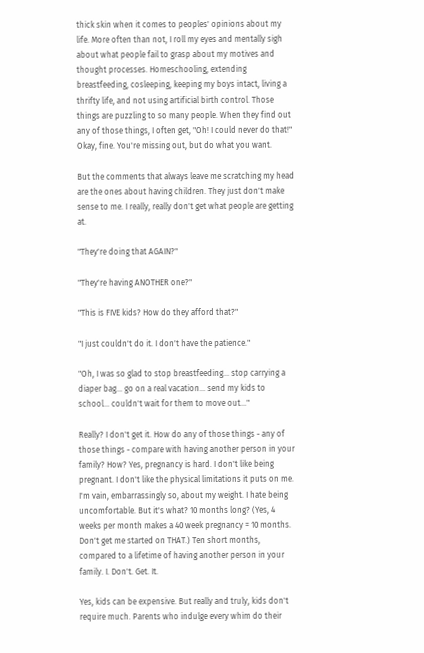thick skin when it comes to peoples' opinions about my life. More often than not, I roll my eyes and mentally sigh about what people fail to grasp about my motives and thought processes. Homeschooling, extending breastfeeding, cosleeping, keeping my boys intact, living a thrifty life, and not using artificial birth control. Those things are puzzling to so many people. When they find out any of those things, I often get, "Oh! I could never do that!" Okay, fine. You're missing out, but do what you want.

But the comments that always leave me scratching my head are the ones about having children. They just don't make sense to me. I really, really don't get what people are getting at.

"They're doing that AGAIN?"

"They're having ANOTHER one?"

"This is FIVE kids? How do they afford that?"

"I just couldn't do it. I don't have the patience."

"Oh, I was so glad to stop breastfeeding... stop carrying a diaper bag... go on a real vacation... send my kids to school... couldn't wait for them to move out..."

Really? I don't get it. How do any of those things - any of those things - compare with having another person in your family? How? Yes, pregnancy is hard. I don't like being pregnant. I don't like the physical limitations it puts on me. I'm vain, embarrassingly so, about my weight. I hate being uncomfortable. But it's what? 10 months long? (Yes, 4 weeks per month makes a 40 week pregnancy = 10 months. Don't get me started on THAT.) Ten short months, compared to a lifetime of having another person in your family. I. Don't. Get. It.

Yes, kids can be expensive. But really and truly, kids don't require much. Parents who indulge every whim do their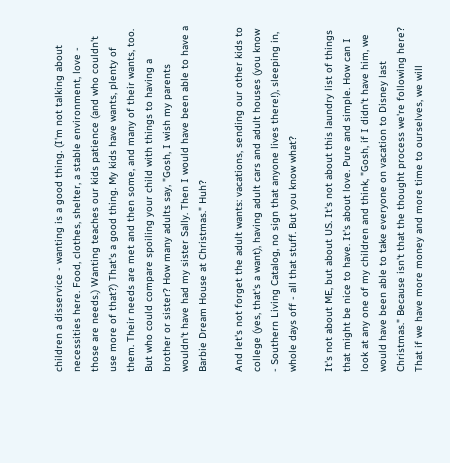children a disservice - wanting is a good thing. (I'm not talking about necessities here. Food, clothes, shelter, a stable environment, love - those are needs.) Wanting teaches our kids patience (and who couldn't use more of that?) That's a good thing. My kids have wants, plenty of them. Their needs are met and then some, and many of their wants, too. But who could compare spoiling your child with things to having a brother or sister? How many adults say, "Gosh, I wish my parents wouldn't have had my sister Sally. Then I would have been able to have a Barbie Dream House at Christmas." Huh?

And let's not forget the adult wants: vacations, sending our other kids to college (yes, that's a want), having adult cars and adult houses (you know - Southern Living Catalog, no sign that anyone lives there!), sleeping in, whole days off - all that stuff. But you know what?

It's not about ME, but about US. It's not about this laundry list of things that might be nice to have. It's about love. Pure and simple. How can I look at any one of my children and think, "Gosh, if I didn't have him, we would have been able to take everyone on vacation to Disney last Christmas." Because isn't that the thought process we're following here? That if we have more money and more time to ourselves, we will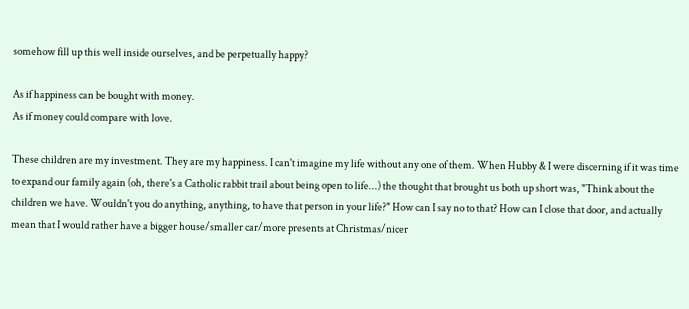somehow fill up this well inside ourselves, and be perpetually happy?

As if happiness can be bought with money.
As if money could compare with love.

These children are my investment. They are my happiness. I can't imagine my life without any one of them. When Hubby & I were discerning if it was time to expand our family again (oh, there's a Catholic rabbit trail about being open to life...) the thought that brought us both up short was, "Think about the children we have. Wouldn't you do anything, anything, to have that person in your life?" How can I say no to that? How can I close that door, and actually mean that I would rather have a bigger house/smaller car/more presents at Christmas/nicer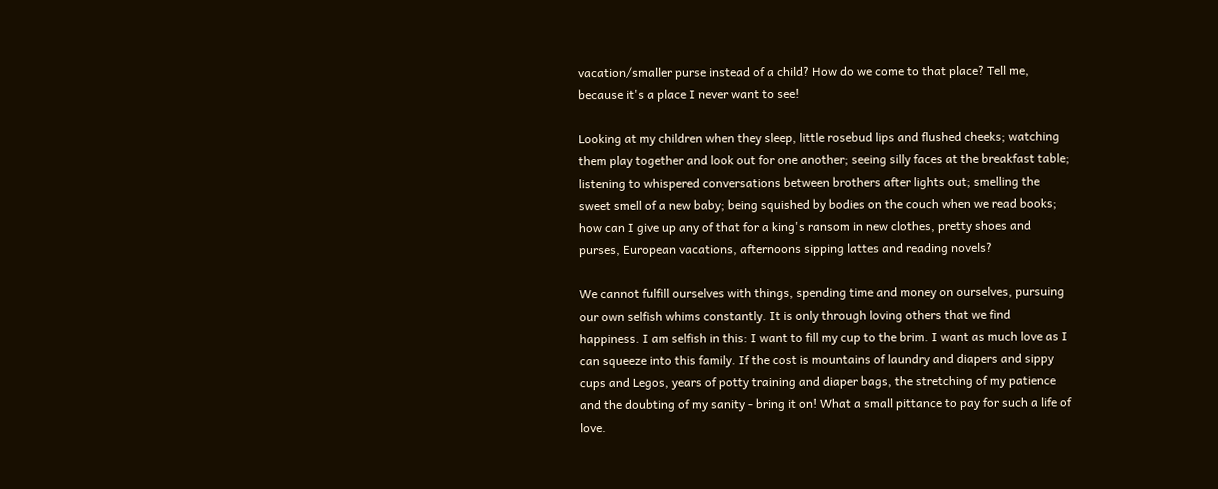vacation/smaller purse instead of a child? How do we come to that place? Tell me, because it's a place I never want to see!

Looking at my children when they sleep, little rosebud lips and flushed cheeks; watching them play together and look out for one another; seeing silly faces at the breakfast table; listening to whispered conversations between brothers after lights out; smelling the sweet smell of a new baby; being squished by bodies on the couch when we read books; how can I give up any of that for a king's ransom in new clothes, pretty shoes and purses, European vacations, afternoons sipping lattes and reading novels?

We cannot fulfill ourselves with things, spending time and money on ourselves, pursuing our own selfish whims constantly. It is only through loving others that we find happiness. I am selfish in this: I want to fill my cup to the brim. I want as much love as I can squeeze into this family. If the cost is mountains of laundry and diapers and sippy cups and Legos, years of potty training and diaper bags, the stretching of my patience and the doubting of my sanity - bring it on! What a small pittance to pay for such a life of love.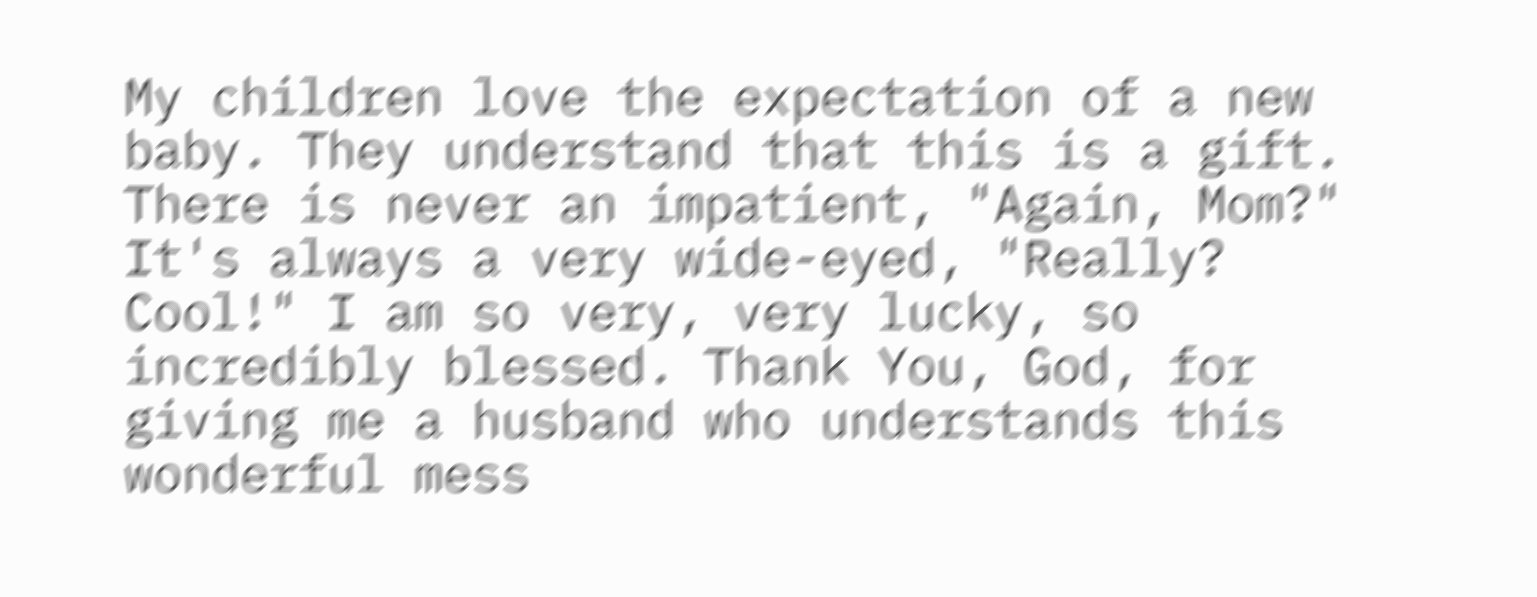My children love the expectation of a new baby. They understand that this is a gift. There is never an impatient, "Again, Mom?" It's always a very wide-eyed, "Really? Cool!" I am so very, very lucky, so incredibly blessed. Thank You, God, for giving me a husband who understands this wonderful mess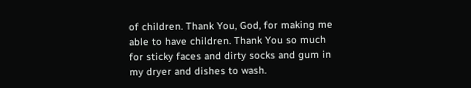of children. Thank You, God, for making me able to have children. Thank You so much for sticky faces and dirty socks and gum in my dryer and dishes to wash.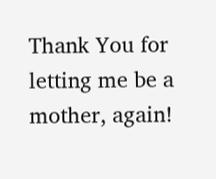Thank You for letting me be a mother, again!